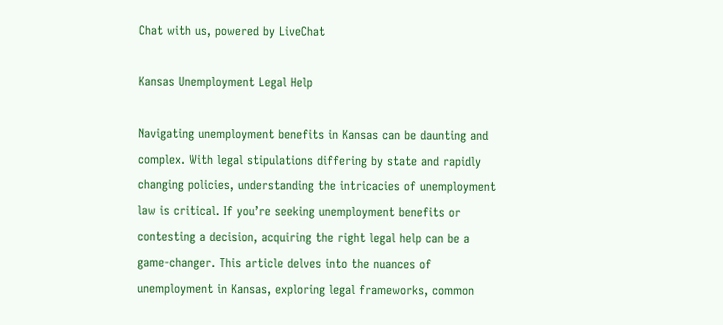Chat with us, powered by LiveChat

Kansas Unemployment Legal Help

Navigating unemployment benefits in Kansas can be daunting and complex. With legal stipulations differing by state and rapidly changing policies, understanding the intricacies of unemployment law is critical. If you’re seeking unemployment benefits or contesting a decision, acquiring the right legal help can be a game-changer. This article delves into the nuances of unemployment in Kansas, exploring legal frameworks, common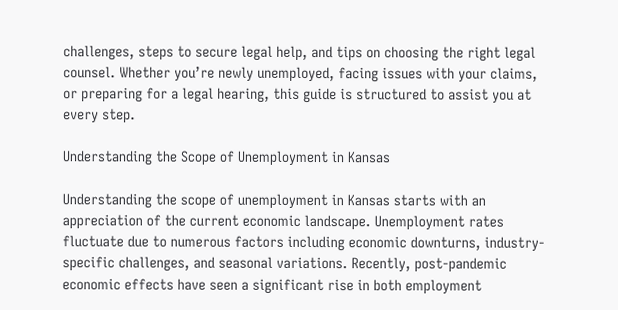challenges, steps to secure legal help, and tips on choosing the right legal counsel. Whether you’re newly unemployed, facing issues with your claims, or preparing for a legal hearing, this guide is structured to assist you at every step.

Understanding the Scope of Unemployment in Kansas

Understanding the scope of unemployment in Kansas starts with an appreciation of the current economic landscape. Unemployment rates fluctuate due to numerous factors including economic downturns, industry-specific challenges, and seasonal variations. Recently, post-pandemic economic effects have seen a significant rise in both employment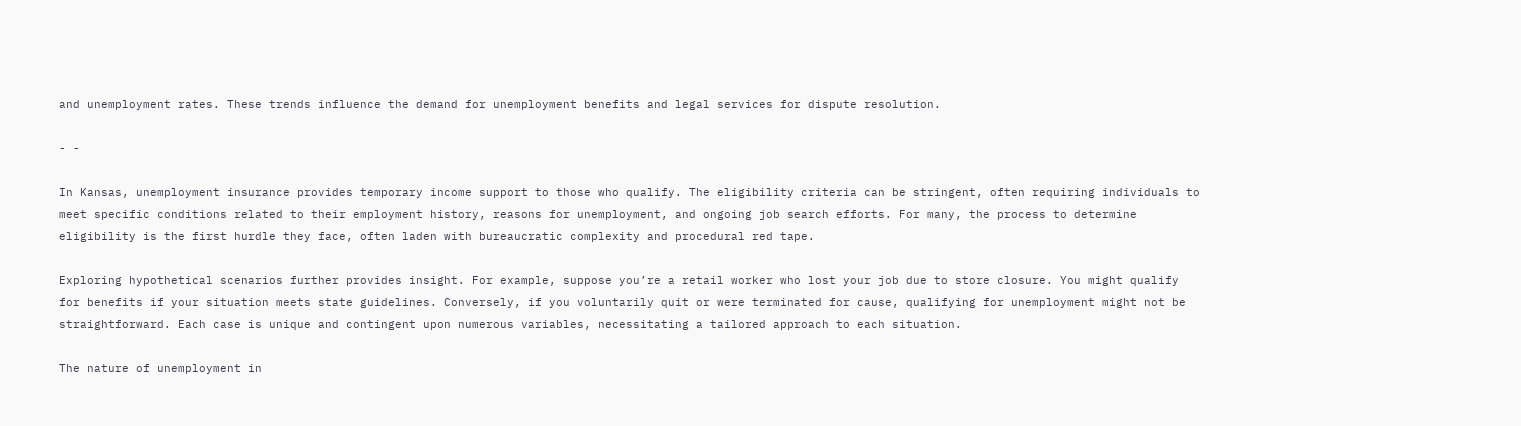and unemployment rates. These trends influence the demand for unemployment benefits and legal services for dispute resolution.

- -

In Kansas, unemployment insurance provides temporary income support to those who qualify. The eligibility criteria can be stringent, often requiring individuals to meet specific conditions related to their employment history, reasons for unemployment, and ongoing job search efforts. For many, the process to determine eligibility is the first hurdle they face, often laden with bureaucratic complexity and procedural red tape.

Exploring hypothetical scenarios further provides insight. For example, suppose you’re a retail worker who lost your job due to store closure. You might qualify for benefits if your situation meets state guidelines. Conversely, if you voluntarily quit or were terminated for cause, qualifying for unemployment might not be straightforward. Each case is unique and contingent upon numerous variables, necessitating a tailored approach to each situation.

The nature of unemployment in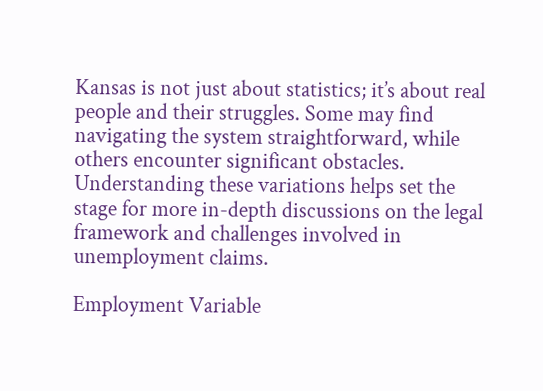Kansas is not just about statistics; it’s about real people and their struggles. Some may find navigating the system straightforward, while others encounter significant obstacles. Understanding these variations helps set the stage for more in-depth discussions on the legal framework and challenges involved in unemployment claims.

Employment Variable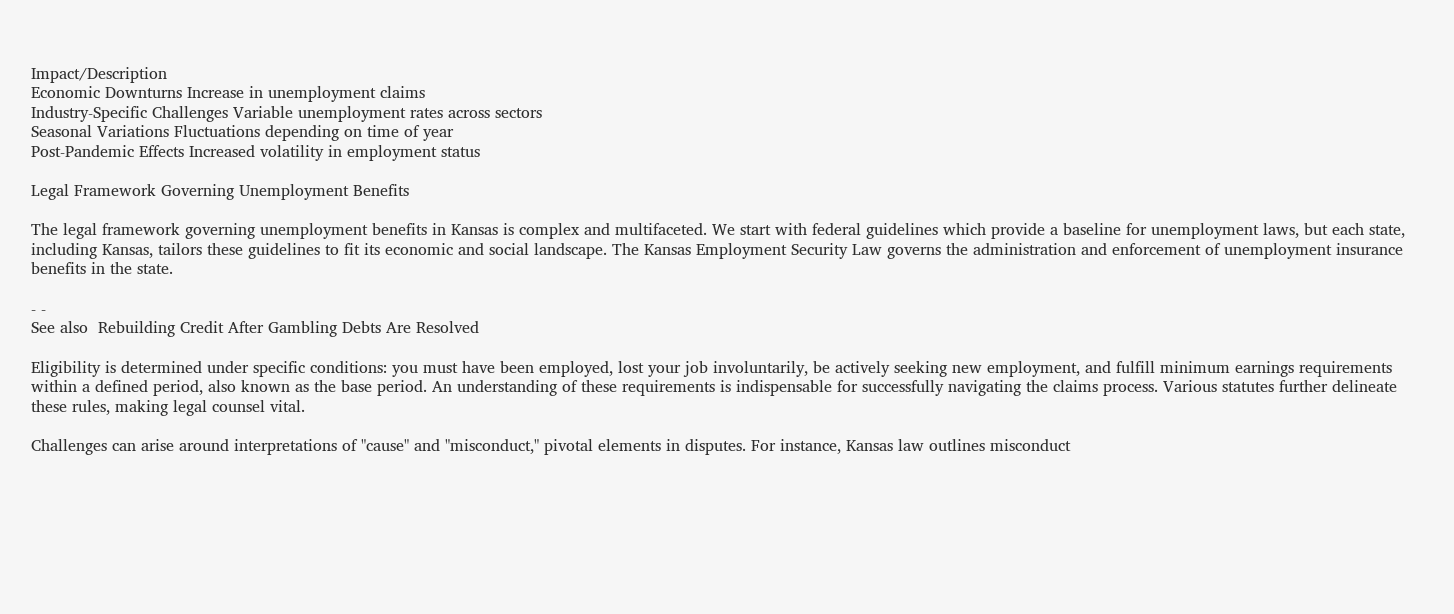Impact/Description
Economic Downturns Increase in unemployment claims
Industry-Specific Challenges Variable unemployment rates across sectors
Seasonal Variations Fluctuations depending on time of year
Post-Pandemic Effects Increased volatility in employment status

Legal Framework Governing Unemployment Benefits

The legal framework governing unemployment benefits in Kansas is complex and multifaceted. We start with federal guidelines which provide a baseline for unemployment laws, but each state, including Kansas, tailors these guidelines to fit its economic and social landscape. The Kansas Employment Security Law governs the administration and enforcement of unemployment insurance benefits in the state.

- -
See also  Rebuilding Credit After Gambling Debts Are Resolved

Eligibility is determined under specific conditions: you must have been employed, lost your job involuntarily, be actively seeking new employment, and fulfill minimum earnings requirements within a defined period, also known as the base period. An understanding of these requirements is indispensable for successfully navigating the claims process. Various statutes further delineate these rules, making legal counsel vital.

Challenges can arise around interpretations of "cause" and "misconduct," pivotal elements in disputes. For instance, Kansas law outlines misconduct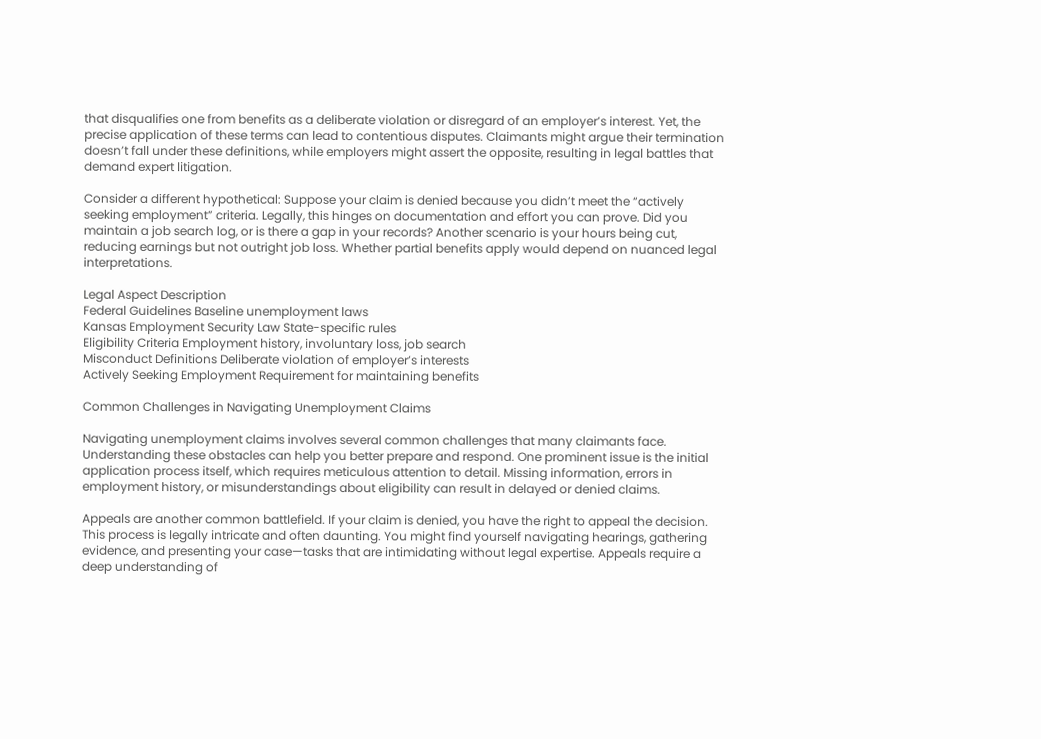that disqualifies one from benefits as a deliberate violation or disregard of an employer’s interest. Yet, the precise application of these terms can lead to contentious disputes. Claimants might argue their termination doesn’t fall under these definitions, while employers might assert the opposite, resulting in legal battles that demand expert litigation.

Consider a different hypothetical: Suppose your claim is denied because you didn’t meet the “actively seeking employment” criteria. Legally, this hinges on documentation and effort you can prove. Did you maintain a job search log, or is there a gap in your records? Another scenario is your hours being cut, reducing earnings but not outright job loss. Whether partial benefits apply would depend on nuanced legal interpretations.

Legal Aspect Description
Federal Guidelines Baseline unemployment laws
Kansas Employment Security Law State-specific rules
Eligibility Criteria Employment history, involuntary loss, job search
Misconduct Definitions Deliberate violation of employer’s interests
Actively Seeking Employment Requirement for maintaining benefits

Common Challenges in Navigating Unemployment Claims

Navigating unemployment claims involves several common challenges that many claimants face. Understanding these obstacles can help you better prepare and respond. One prominent issue is the initial application process itself, which requires meticulous attention to detail. Missing information, errors in employment history, or misunderstandings about eligibility can result in delayed or denied claims.

Appeals are another common battlefield. If your claim is denied, you have the right to appeal the decision. This process is legally intricate and often daunting. You might find yourself navigating hearings, gathering evidence, and presenting your case—tasks that are intimidating without legal expertise. Appeals require a deep understanding of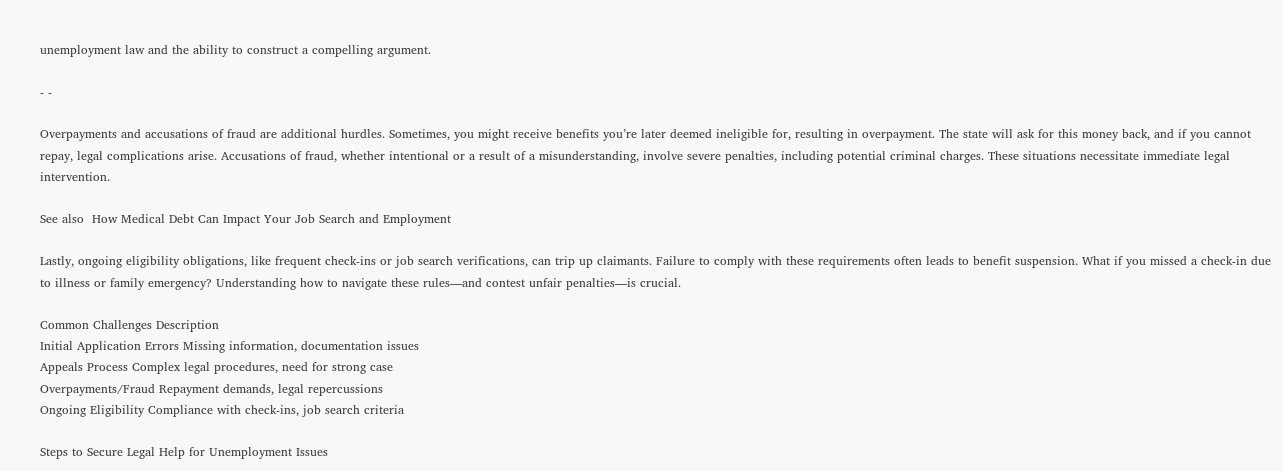unemployment law and the ability to construct a compelling argument.

- -

Overpayments and accusations of fraud are additional hurdles. Sometimes, you might receive benefits you’re later deemed ineligible for, resulting in overpayment. The state will ask for this money back, and if you cannot repay, legal complications arise. Accusations of fraud, whether intentional or a result of a misunderstanding, involve severe penalties, including potential criminal charges. These situations necessitate immediate legal intervention.

See also  How Medical Debt Can Impact Your Job Search and Employment

Lastly, ongoing eligibility obligations, like frequent check-ins or job search verifications, can trip up claimants. Failure to comply with these requirements often leads to benefit suspension. What if you missed a check-in due to illness or family emergency? Understanding how to navigate these rules—and contest unfair penalties—is crucial.

Common Challenges Description
Initial Application Errors Missing information, documentation issues
Appeals Process Complex legal procedures, need for strong case
Overpayments/Fraud Repayment demands, legal repercussions
Ongoing Eligibility Compliance with check-ins, job search criteria

Steps to Secure Legal Help for Unemployment Issues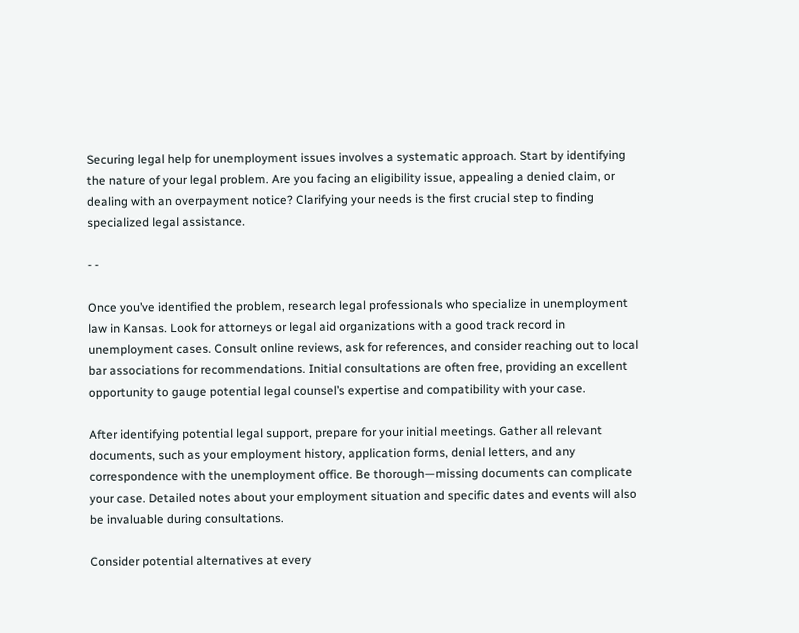Securing legal help for unemployment issues involves a systematic approach. Start by identifying the nature of your legal problem. Are you facing an eligibility issue, appealing a denied claim, or dealing with an overpayment notice? Clarifying your needs is the first crucial step to finding specialized legal assistance.

- -

Once you’ve identified the problem, research legal professionals who specialize in unemployment law in Kansas. Look for attorneys or legal aid organizations with a good track record in unemployment cases. Consult online reviews, ask for references, and consider reaching out to local bar associations for recommendations. Initial consultations are often free, providing an excellent opportunity to gauge potential legal counsel’s expertise and compatibility with your case.

After identifying potential legal support, prepare for your initial meetings. Gather all relevant documents, such as your employment history, application forms, denial letters, and any correspondence with the unemployment office. Be thorough—missing documents can complicate your case. Detailed notes about your employment situation and specific dates and events will also be invaluable during consultations.

Consider potential alternatives at every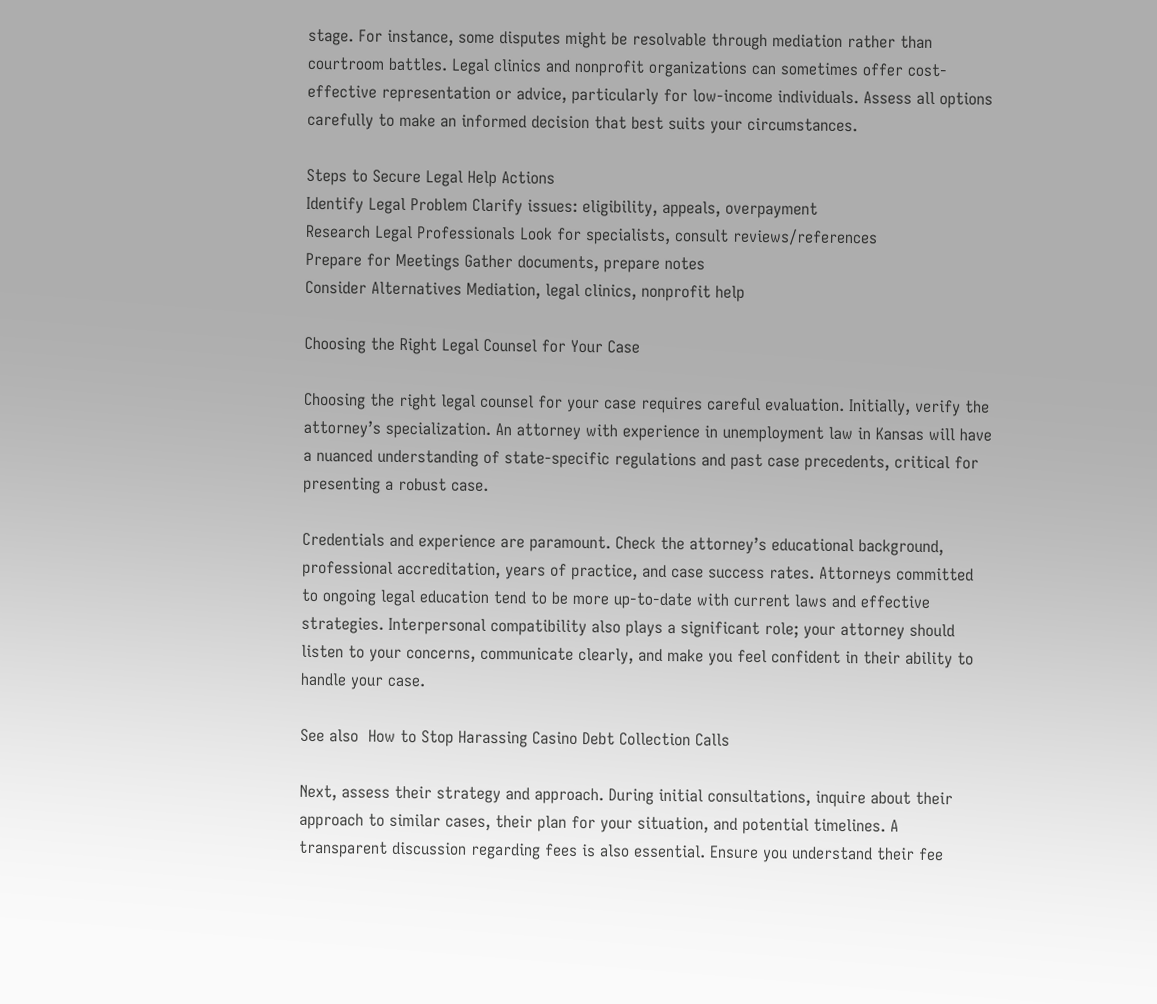stage. For instance, some disputes might be resolvable through mediation rather than courtroom battles. Legal clinics and nonprofit organizations can sometimes offer cost-effective representation or advice, particularly for low-income individuals. Assess all options carefully to make an informed decision that best suits your circumstances.

Steps to Secure Legal Help Actions
Identify Legal Problem Clarify issues: eligibility, appeals, overpayment
Research Legal Professionals Look for specialists, consult reviews/references
Prepare for Meetings Gather documents, prepare notes
Consider Alternatives Mediation, legal clinics, nonprofit help

Choosing the Right Legal Counsel for Your Case

Choosing the right legal counsel for your case requires careful evaluation. Initially, verify the attorney’s specialization. An attorney with experience in unemployment law in Kansas will have a nuanced understanding of state-specific regulations and past case precedents, critical for presenting a robust case.

Credentials and experience are paramount. Check the attorney’s educational background, professional accreditation, years of practice, and case success rates. Attorneys committed to ongoing legal education tend to be more up-to-date with current laws and effective strategies. Interpersonal compatibility also plays a significant role; your attorney should listen to your concerns, communicate clearly, and make you feel confident in their ability to handle your case.

See also  How to Stop Harassing Casino Debt Collection Calls

Next, assess their strategy and approach. During initial consultations, inquire about their approach to similar cases, their plan for your situation, and potential timelines. A transparent discussion regarding fees is also essential. Ensure you understand their fee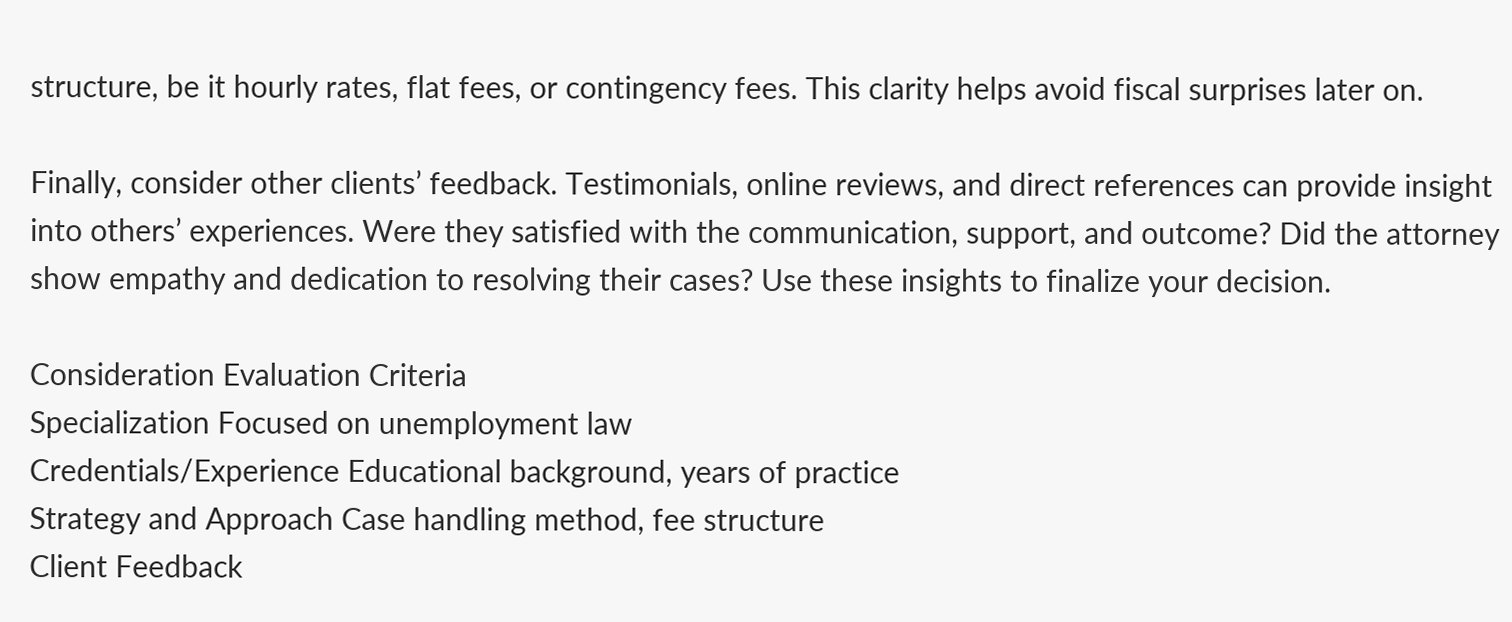structure, be it hourly rates, flat fees, or contingency fees. This clarity helps avoid fiscal surprises later on.

Finally, consider other clients’ feedback. Testimonials, online reviews, and direct references can provide insight into others’ experiences. Were they satisfied with the communication, support, and outcome? Did the attorney show empathy and dedication to resolving their cases? Use these insights to finalize your decision.

Consideration Evaluation Criteria
Specialization Focused on unemployment law
Credentials/Experience Educational background, years of practice
Strategy and Approach Case handling method, fee structure
Client Feedback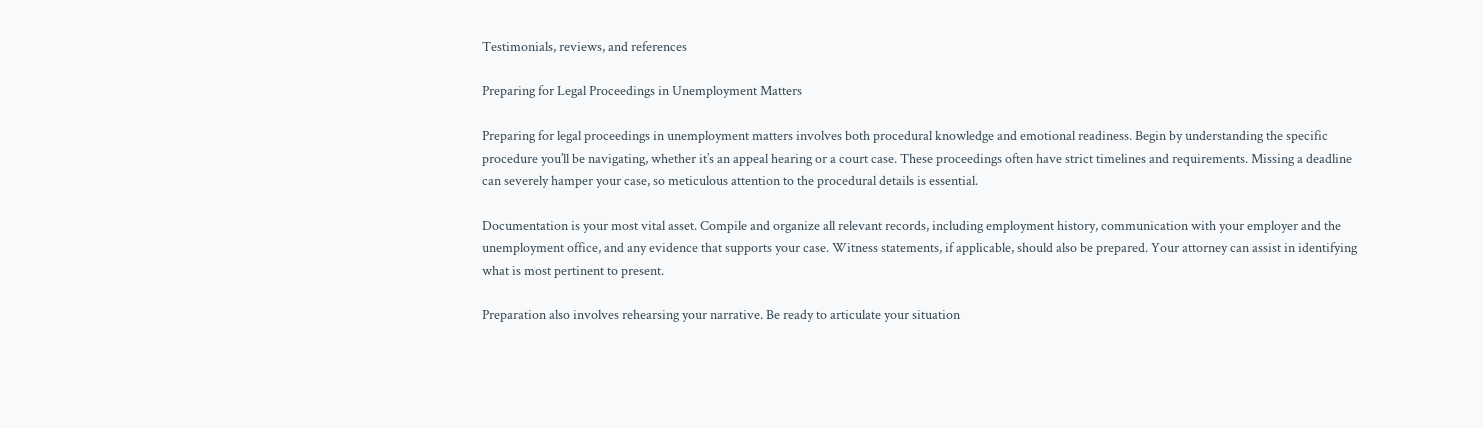Testimonials, reviews, and references

Preparing for Legal Proceedings in Unemployment Matters

Preparing for legal proceedings in unemployment matters involves both procedural knowledge and emotional readiness. Begin by understanding the specific procedure you’ll be navigating, whether it’s an appeal hearing or a court case. These proceedings often have strict timelines and requirements. Missing a deadline can severely hamper your case, so meticulous attention to the procedural details is essential.

Documentation is your most vital asset. Compile and organize all relevant records, including employment history, communication with your employer and the unemployment office, and any evidence that supports your case. Witness statements, if applicable, should also be prepared. Your attorney can assist in identifying what is most pertinent to present.

Preparation also involves rehearsing your narrative. Be ready to articulate your situation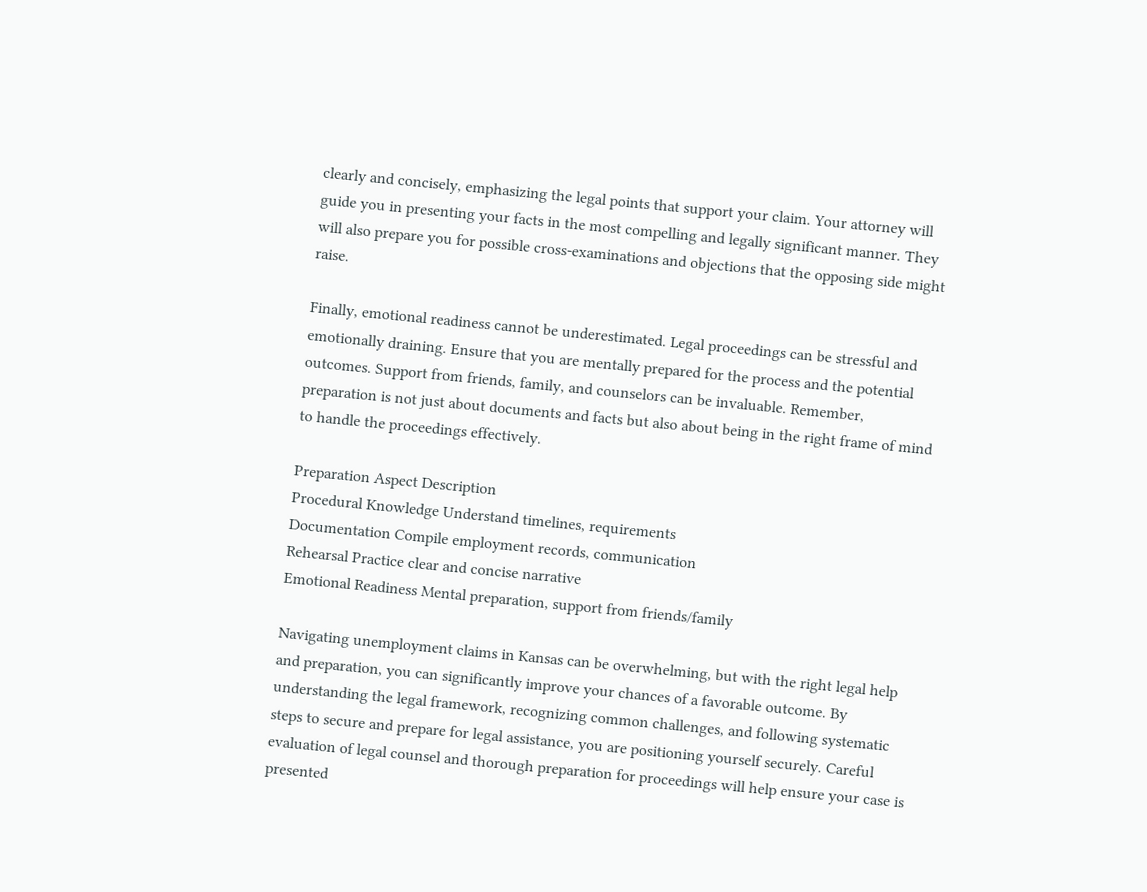clearly and concisely, emphasizing the legal points that support your claim. Your attorney will guide you in presenting your facts in the most compelling and legally significant manner. They will also prepare you for possible cross-examinations and objections that the opposing side might raise.

Finally, emotional readiness cannot be underestimated. Legal proceedings can be stressful and emotionally draining. Ensure that you are mentally prepared for the process and the potential outcomes. Support from friends, family, and counselors can be invaluable. Remember, preparation is not just about documents and facts but also about being in the right frame of mind to handle the proceedings effectively.

Preparation Aspect Description
Procedural Knowledge Understand timelines, requirements
Documentation Compile employment records, communication
Rehearsal Practice clear and concise narrative
Emotional Readiness Mental preparation, support from friends/family

Navigating unemployment claims in Kansas can be overwhelming, but with the right legal help and preparation, you can significantly improve your chances of a favorable outcome. By understanding the legal framework, recognizing common challenges, and following systematic steps to secure and prepare for legal assistance, you are positioning yourself securely. Careful evaluation of legal counsel and thorough preparation for proceedings will help ensure your case is presented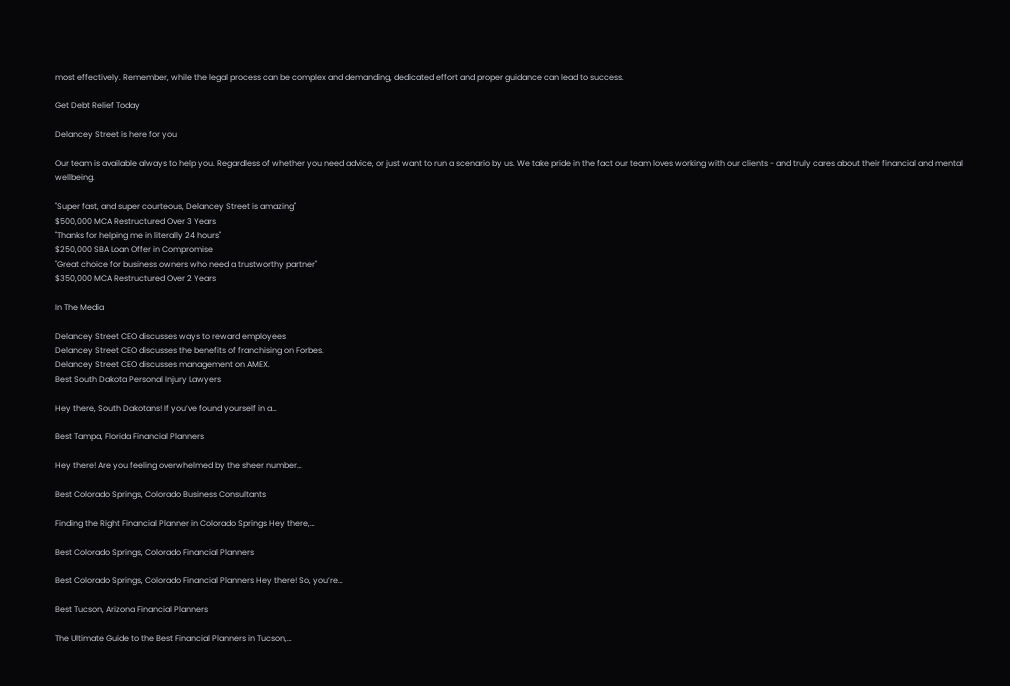most effectively. Remember, while the legal process can be complex and demanding, dedicated effort and proper guidance can lead to success.

Get Debt Relief Today

Delancey Street is here for you

Our team is available always to help you. Regardless of whether you need advice, or just want to run a scenario by us. We take pride in the fact our team loves working with our clients - and truly cares about their financial and mental wellbeing.

"Super fast, and super courteous, Delancey Street is amazing"
$500,000 MCA Restructured Over 3 Years
"Thanks for helping me in literally 24 hours"
$250,000 SBA Loan Offer in Compromise
"Great choice for business owners who need a trustworthy partner"
$350,000 MCA Restructured Over 2 Years

In The Media

Delancey Street CEO discusses ways to reward employees
Delancey Street CEO discusses the benefits of franchising on Forbes.
Delancey Street CEO discusses management on AMEX.
Best South Dakota Personal Injury Lawyers

Hey there, South Dakotans! If you’ve found yourself in a…

Best Tampa, Florida Financial Planners

Hey there! Are you feeling overwhelmed by the sheer number…

Best Colorado Springs, Colorado Business Consultants

Finding the Right Financial Planner in Colorado Springs Hey there,…

Best Colorado Springs, Colorado Financial Planners

Best Colorado Springs, Colorado Financial Planners Hey there! So, you’re…

Best Tucson, Arizona Financial Planners

The Ultimate Guide to the Best Financial Planners in Tucson,…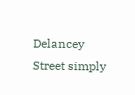Delancey Street simply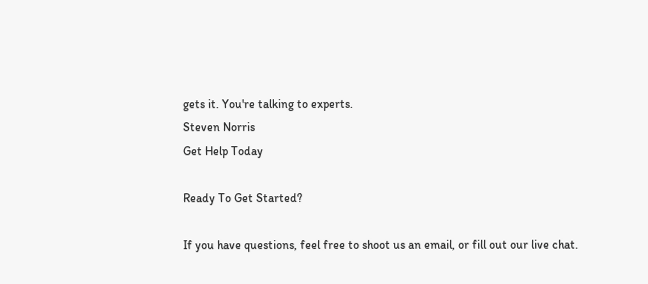gets it. You're talking to experts.
Steven Norris
Get Help Today

Ready To Get Started?

If you have questions, feel free to shoot us an email, or fill out our live chat.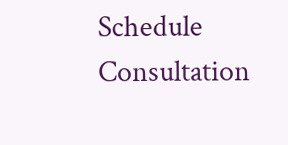Schedule Consultation